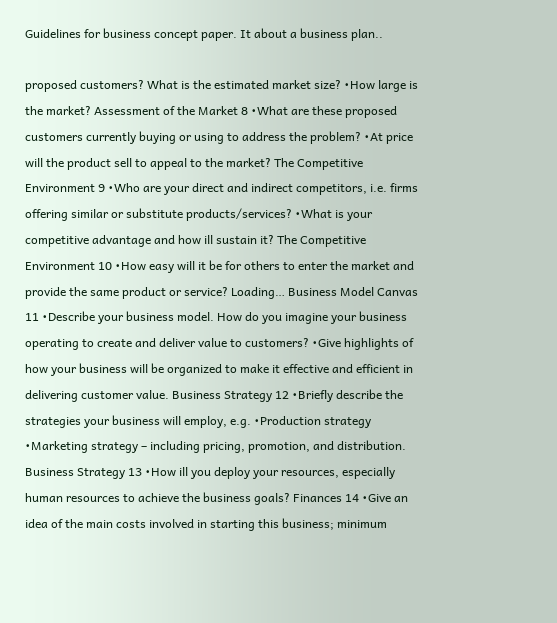Guidelines for business concept paper. It about a business plan..

proposed customers? What is the estimated market size? •How large is the market? Assessment of the Market 8 •What are these proposed customers currently buying or using to address the problem? •At price will the product sell to appeal to the market? The Competitive Environment 9 •Who are your direct and indirect competitors, i.e. firms offering similar or substitute products/services? •What is your competitive advantage and how ill sustain it? The Competitive Environment 10 •How easy will it be for others to enter the market and provide the same product or service? Loading… Business Model Canvas 11 •Describe your business model. How do you imagine your business operating to create and deliver value to customers? •Give highlights of how your business will be organized to make it effective and efficient in delivering customer value. Business Strategy 12 •Briefly describe the strategies your business will employ, e.g. •Production strategy •Marketing strategy – including pricing, promotion, and distribution. Business Strategy 13 •How ill you deploy your resources, especially human resources to achieve the business goals? Finances 14 •Give an idea of the main costs involved in starting this business; minimum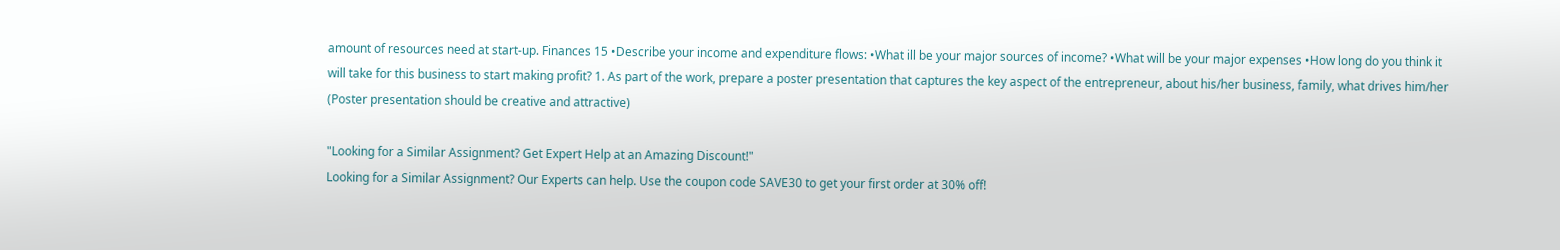amount of resources need at start-up. Finances 15 •Describe your income and expenditure flows: •What ill be your major sources of income? •What will be your major expenses •How long do you think it will take for this business to start making profit? 1. As part of the work, prepare a poster presentation that captures the key aspect of the entrepreneur, about his/her business, family, what drives him/her (Poster presentation should be creative and attractive)

"Looking for a Similar Assignment? Get Expert Help at an Amazing Discount!"
Looking for a Similar Assignment? Our Experts can help. Use the coupon code SAVE30 to get your first order at 30% off!